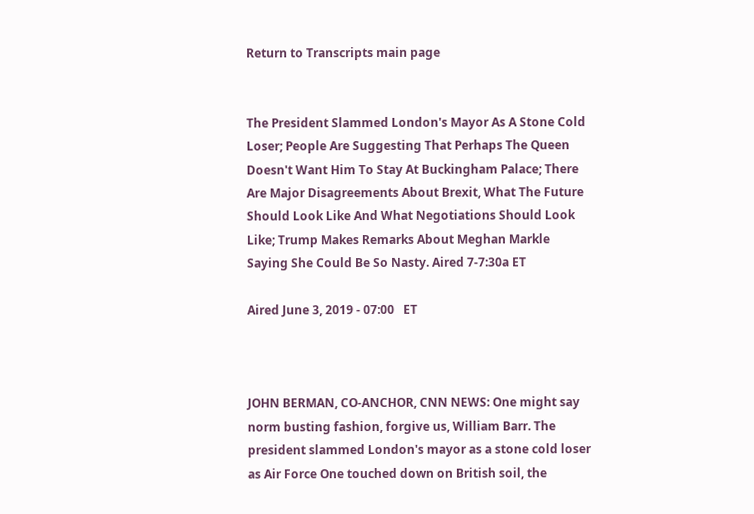Return to Transcripts main page


The President Slammed London's Mayor As A Stone Cold Loser; People Are Suggesting That Perhaps The Queen Doesn't Want Him To Stay At Buckingham Palace; There Are Major Disagreements About Brexit, What The Future Should Look Like And What Negotiations Should Look Like; Trump Makes Remarks About Meghan Markle Saying She Could Be So Nasty. Aired 7-7:30a ET

Aired June 3, 2019 - 07:00   ET



JOHN BERMAN, CO-ANCHOR, CNN NEWS: One might say norm busting fashion, forgive us, William Barr. The president slammed London's mayor as a stone cold loser as Air Force One touched down on British soil, the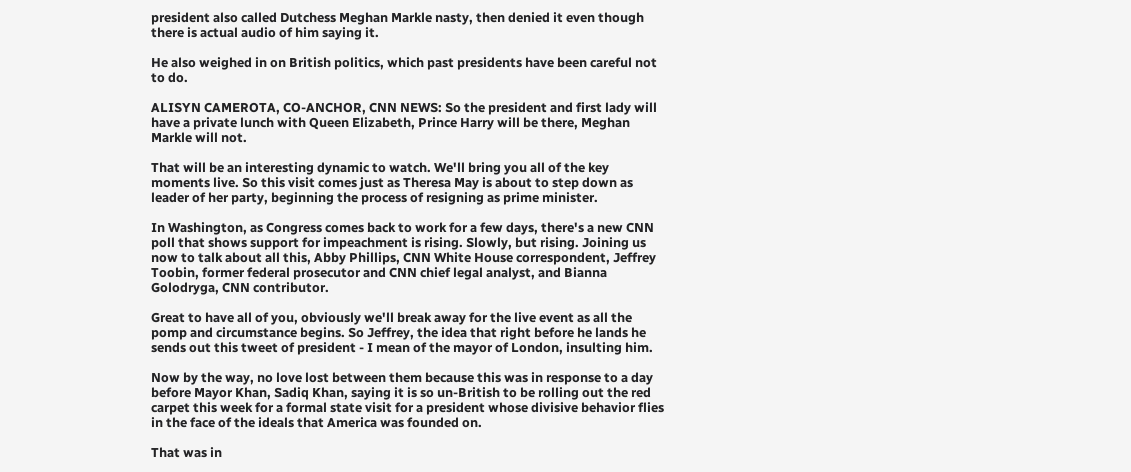president also called Dutchess Meghan Markle nasty, then denied it even though there is actual audio of him saying it.

He also weighed in on British politics, which past presidents have been careful not to do.

ALISYN CAMEROTA, CO-ANCHOR, CNN NEWS: So the president and first lady will have a private lunch with Queen Elizabeth, Prince Harry will be there, Meghan Markle will not.

That will be an interesting dynamic to watch. We'll bring you all of the key moments live. So this visit comes just as Theresa May is about to step down as leader of her party, beginning the process of resigning as prime minister.

In Washington, as Congress comes back to work for a few days, there's a new CNN poll that shows support for impeachment is rising. Slowly, but rising. Joining us now to talk about all this, Abby Phillips, CNN White House correspondent, Jeffrey Toobin, former federal prosecutor and CNN chief legal analyst, and Bianna Golodryga, CNN contributor.

Great to have all of you, obviously we'll break away for the live event as all the pomp and circumstance begins. So Jeffrey, the idea that right before he lands he sends out this tweet of president - I mean of the mayor of London, insulting him.

Now by the way, no love lost between them because this was in response to a day before Mayor Khan, Sadiq Khan, saying it is so un-British to be rolling out the red carpet this week for a formal state visit for a president whose divisive behavior flies in the face of the ideals that America was founded on.

That was in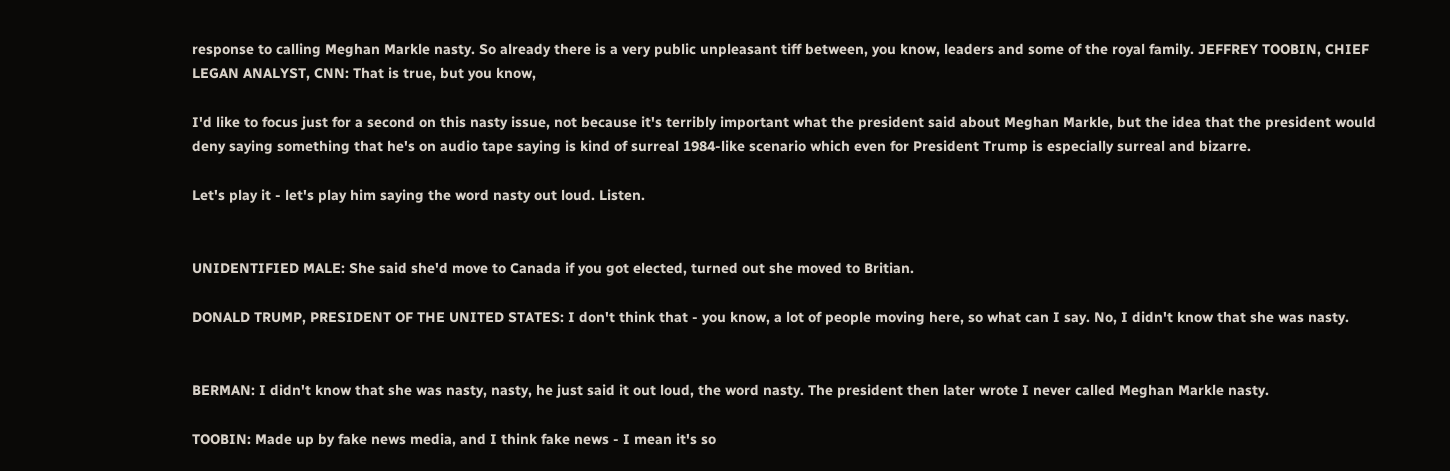response to calling Meghan Markle nasty. So already there is a very public unpleasant tiff between, you know, leaders and some of the royal family. JEFFREY TOOBIN, CHIEF LEGAN ANALYST, CNN: That is true, but you know,

I'd like to focus just for a second on this nasty issue, not because it's terribly important what the president said about Meghan Markle, but the idea that the president would deny saying something that he's on audio tape saying is kind of surreal 1984-like scenario which even for President Trump is especially surreal and bizarre.

Let's play it - let's play him saying the word nasty out loud. Listen.


UNIDENTIFIED MALE: She said she'd move to Canada if you got elected, turned out she moved to Britian.

DONALD TRUMP, PRESIDENT OF THE UNITED STATES: I don't think that - you know, a lot of people moving here, so what can I say. No, I didn't know that she was nasty.


BERMAN: I didn't know that she was nasty, nasty, he just said it out loud, the word nasty. The president then later wrote I never called Meghan Markle nasty.

TOOBIN: Made up by fake news media, and I think fake news - I mean it's so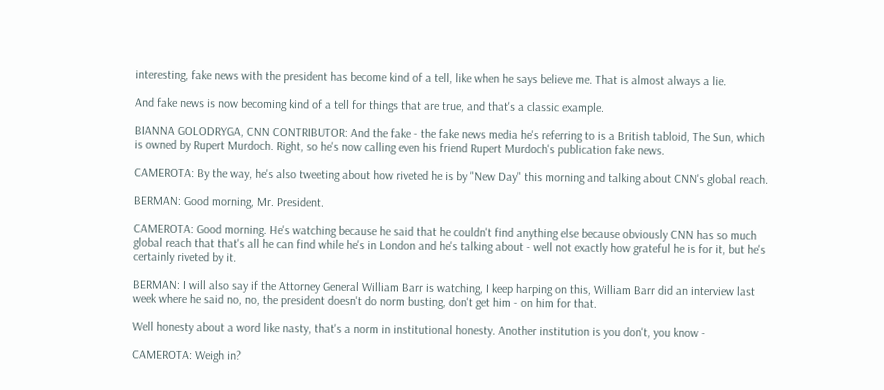interesting, fake news with the president has become kind of a tell, like when he says believe me. That is almost always a lie.

And fake news is now becoming kind of a tell for things that are true, and that's a classic example.

BIANNA GOLODRYGA, CNN CONTRIBUTOR: And the fake - the fake news media he's referring to is a British tabloid, The Sun, which is owned by Rupert Murdoch. Right, so he's now calling even his friend Rupert Murdoch's publication fake news.

CAMEROTA: By the way, he's also tweeting about how riveted he is by "New Day" this morning and talking about CNN's global reach.

BERMAN: Good morning, Mr. President.

CAMEROTA: Good morning. He's watching because he said that he couldn't find anything else because obviously CNN has so much global reach that that's all he can find while he's in London and he's talking about - well not exactly how grateful he is for it, but he's certainly riveted by it.

BERMAN: I will also say if the Attorney General William Barr is watching, I keep harping on this, William Barr did an interview last week where he said no, no, the president doesn't do norm busting, don't get him - on him for that.

Well honesty about a word like nasty, that's a norm in institutional honesty. Another institution is you don't, you know -

CAMEROTA: Weigh in?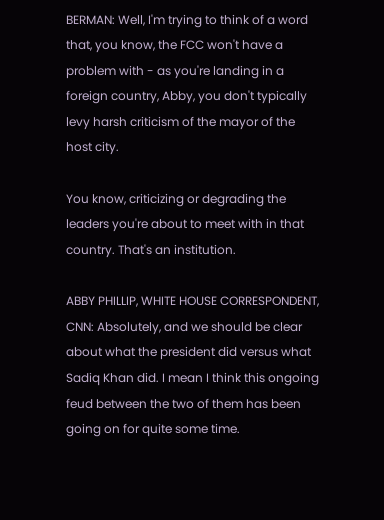BERMAN: Well, I'm trying to think of a word that, you know, the FCC won't have a problem with - as you're landing in a foreign country, Abby, you don't typically levy harsh criticism of the mayor of the host city.

You know, criticizing or degrading the leaders you're about to meet with in that country. That's an institution.

ABBY PHILLIP, WHITE HOUSE CORRESPONDENT, CNN: Absolutely, and we should be clear about what the president did versus what Sadiq Khan did. I mean I think this ongoing feud between the two of them has been going on for quite some time.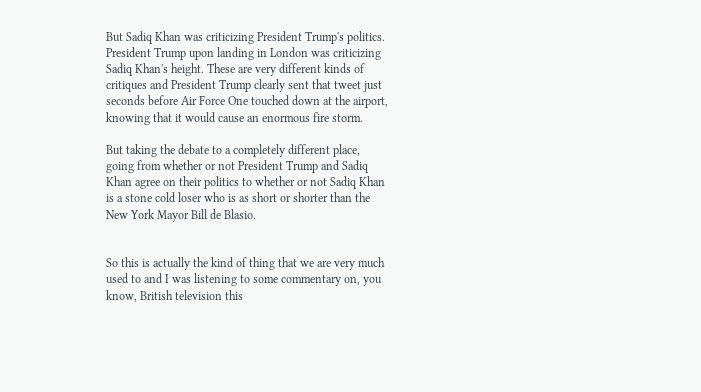But Sadiq Khan was criticizing President Trump's politics. President Trump upon landing in London was criticizing Sadiq Khan's height. These are very different kinds of critiques and President Trump clearly sent that tweet just seconds before Air Force One touched down at the airport, knowing that it would cause an enormous fire storm.

But taking the debate to a completely different place, going from whether or not President Trump and Sadiq Khan agree on their politics to whether or not Sadiq Khan is a stone cold loser who is as short or shorter than the New York Mayor Bill de Blasio.


So this is actually the kind of thing that we are very much used to and I was listening to some commentary on, you know, British television this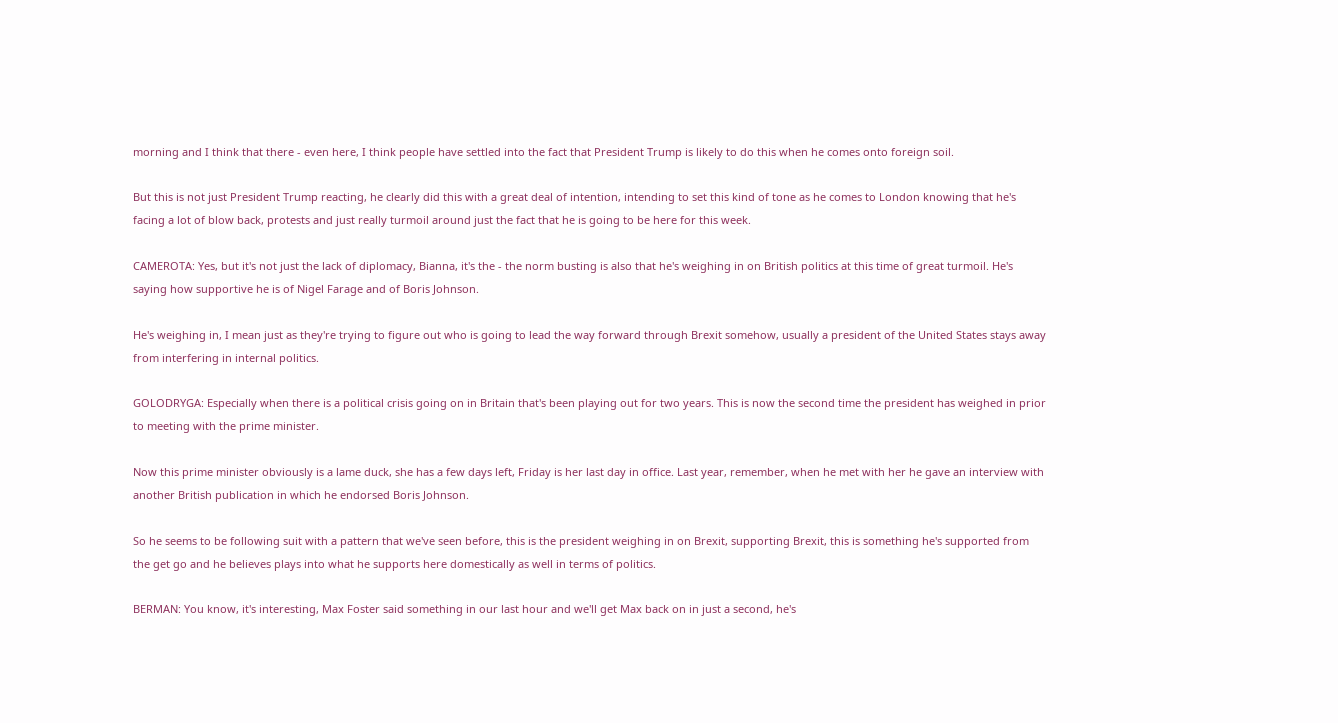morning and I think that there - even here, I think people have settled into the fact that President Trump is likely to do this when he comes onto foreign soil.

But this is not just President Trump reacting, he clearly did this with a great deal of intention, intending to set this kind of tone as he comes to London knowing that he's facing a lot of blow back, protests and just really turmoil around just the fact that he is going to be here for this week.

CAMEROTA: Yes, but it's not just the lack of diplomacy, Bianna, it's the - the norm busting is also that he's weighing in on British politics at this time of great turmoil. He's saying how supportive he is of Nigel Farage and of Boris Johnson.

He's weighing in, I mean just as they're trying to figure out who is going to lead the way forward through Brexit somehow, usually a president of the United States stays away from interfering in internal politics.

GOLODRYGA: Especially when there is a political crisis going on in Britain that's been playing out for two years. This is now the second time the president has weighed in prior to meeting with the prime minister.

Now this prime minister obviously is a lame duck, she has a few days left, Friday is her last day in office. Last year, remember, when he met with her he gave an interview with another British publication in which he endorsed Boris Johnson.

So he seems to be following suit with a pattern that we've seen before, this is the president weighing in on Brexit, supporting Brexit, this is something he's supported from the get go and he believes plays into what he supports here domestically as well in terms of politics.

BERMAN: You know, it's interesting, Max Foster said something in our last hour and we'll get Max back on in just a second, he's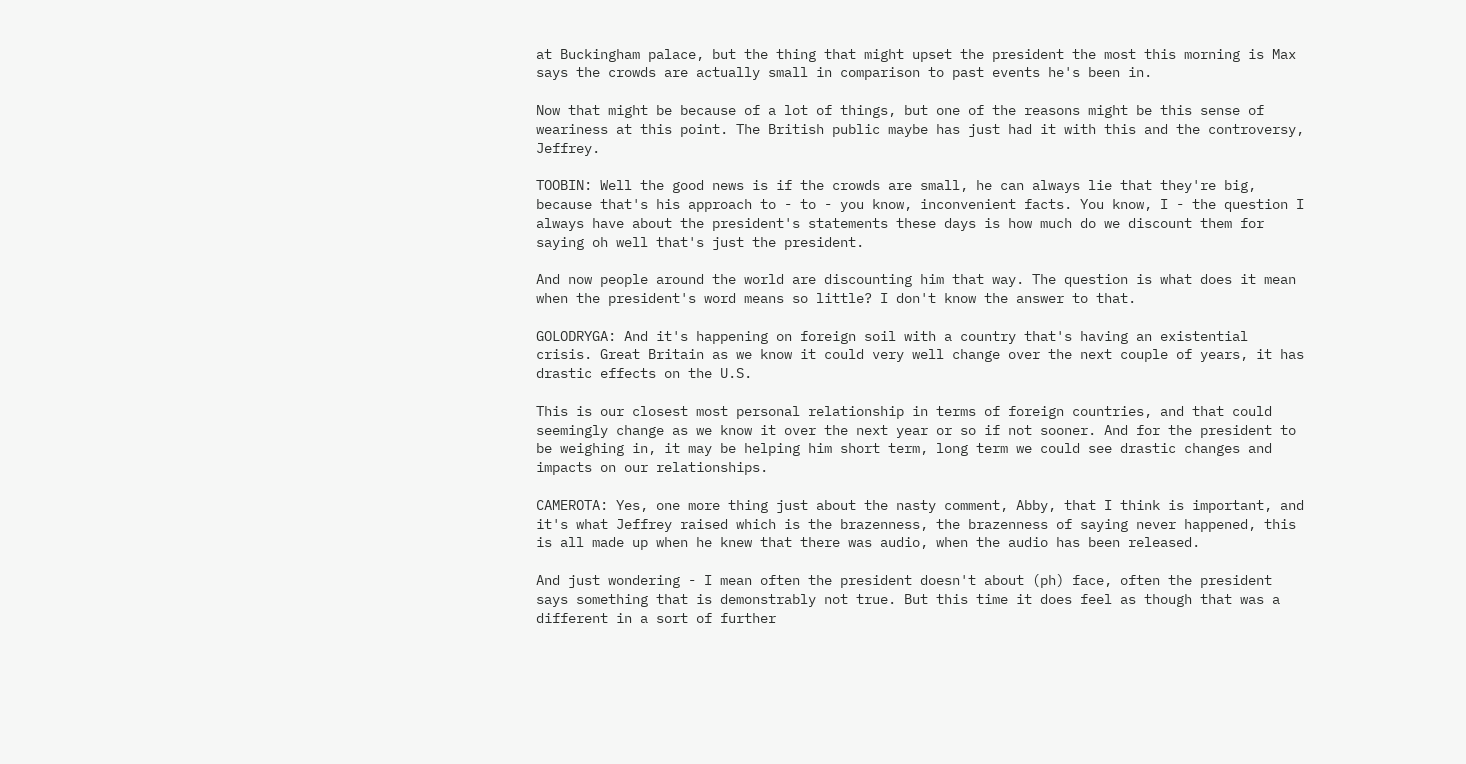at Buckingham palace, but the thing that might upset the president the most this morning is Max says the crowds are actually small in comparison to past events he's been in.

Now that might be because of a lot of things, but one of the reasons might be this sense of weariness at this point. The British public maybe has just had it with this and the controversy, Jeffrey.

TOOBIN: Well the good news is if the crowds are small, he can always lie that they're big, because that's his approach to - to - you know, inconvenient facts. You know, I - the question I always have about the president's statements these days is how much do we discount them for saying oh well that's just the president.

And now people around the world are discounting him that way. The question is what does it mean when the president's word means so little? I don't know the answer to that.

GOLODRYGA: And it's happening on foreign soil with a country that's having an existential crisis. Great Britain as we know it could very well change over the next couple of years, it has drastic effects on the U.S.

This is our closest most personal relationship in terms of foreign countries, and that could seemingly change as we know it over the next year or so if not sooner. And for the president to be weighing in, it may be helping him short term, long term we could see drastic changes and impacts on our relationships.

CAMEROTA: Yes, one more thing just about the nasty comment, Abby, that I think is important, and it's what Jeffrey raised which is the brazenness, the brazenness of saying never happened, this is all made up when he knew that there was audio, when the audio has been released.

And just wondering - I mean often the president doesn't about (ph) face, often the president says something that is demonstrably not true. But this time it does feel as though that was a different in a sort of further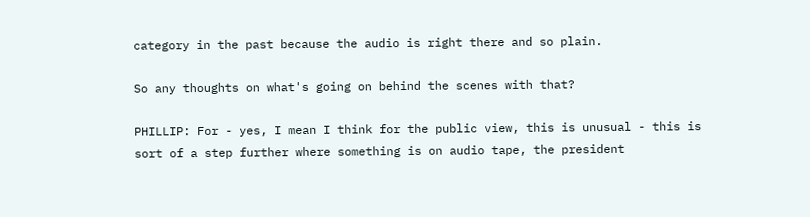category in the past because the audio is right there and so plain.

So any thoughts on what's going on behind the scenes with that?

PHILLIP: For - yes, I mean I think for the public view, this is unusual - this is sort of a step further where something is on audio tape, the president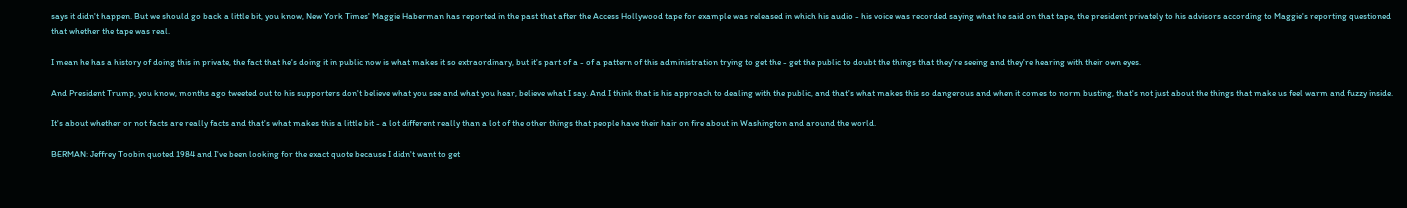says it didn't happen. But we should go back a little bit, you know, New York Times' Maggie Haberman has reported in the past that after the Access Hollywood tape for example was released in which his audio - his voice was recorded saying what he said on that tape, the president privately to his advisors according to Maggie's reporting questioned that whether the tape was real.

I mean he has a history of doing this in private, the fact that he's doing it in public now is what makes it so extraordinary, but it's part of a - of a pattern of this administration trying to get the - get the public to doubt the things that they're seeing and they're hearing with their own eyes.

And President Trump, you know, months ago tweeted out to his supporters don't believe what you see and what you hear, believe what I say. And I think that is his approach to dealing with the public, and that's what makes this so dangerous and when it comes to norm busting, that's not just about the things that make us feel warm and fuzzy inside.

It's about whether or not facts are really facts and that's what makes this a little bit - a lot different really than a lot of the other things that people have their hair on fire about in Washington and around the world.

BERMAN: Jeffrey Toobin quoted 1984 and I've been looking for the exact quote because I didn't want to get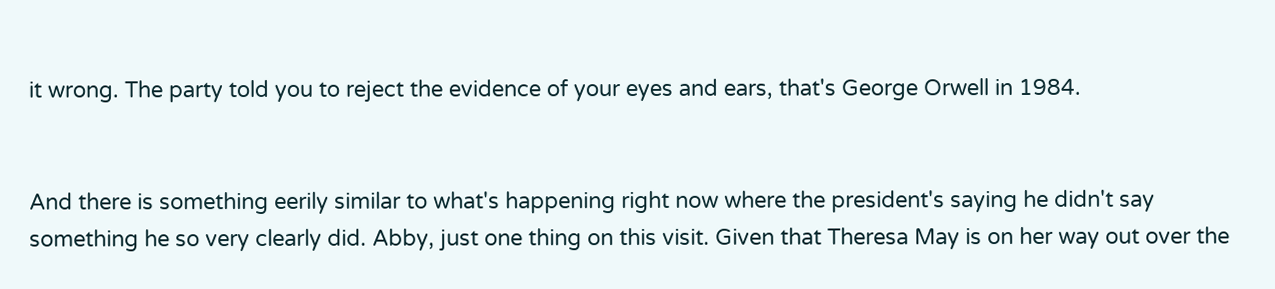it wrong. The party told you to reject the evidence of your eyes and ears, that's George Orwell in 1984.


And there is something eerily similar to what's happening right now where the president's saying he didn't say something he so very clearly did. Abby, just one thing on this visit. Given that Theresa May is on her way out over the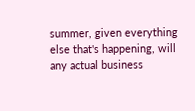summer, given everything else that's happening, will any actual business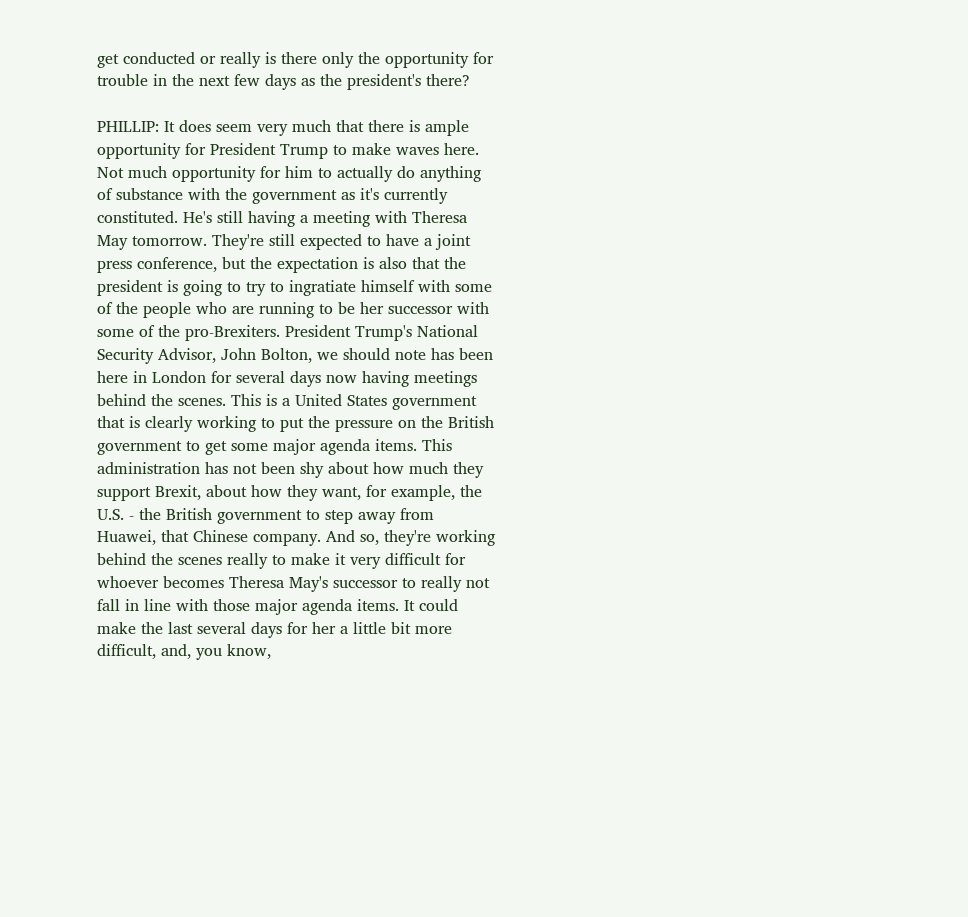get conducted or really is there only the opportunity for trouble in the next few days as the president's there?

PHILLIP: It does seem very much that there is ample opportunity for President Trump to make waves here. Not much opportunity for him to actually do anything of substance with the government as it's currently constituted. He's still having a meeting with Theresa May tomorrow. They're still expected to have a joint press conference, but the expectation is also that the president is going to try to ingratiate himself with some of the people who are running to be her successor with some of the pro-Brexiters. President Trump's National Security Advisor, John Bolton, we should note has been here in London for several days now having meetings behind the scenes. This is a United States government that is clearly working to put the pressure on the British government to get some major agenda items. This administration has not been shy about how much they support Brexit, about how they want, for example, the U.S. - the British government to step away from Huawei, that Chinese company. And so, they're working behind the scenes really to make it very difficult for whoever becomes Theresa May's successor to really not fall in line with those major agenda items. It could make the last several days for her a little bit more difficult, and, you know,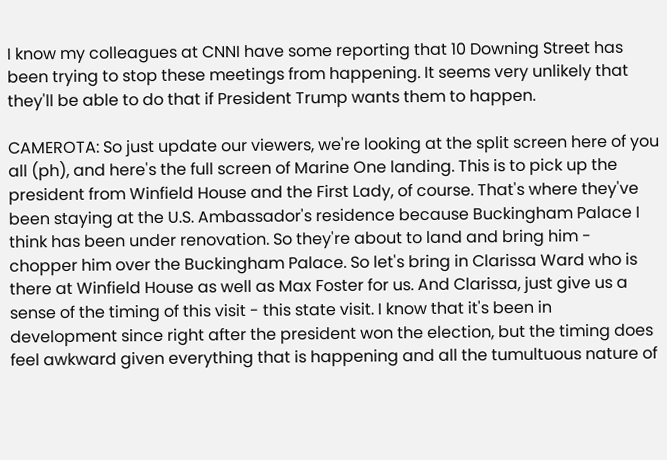I know my colleagues at CNNI have some reporting that 10 Downing Street has been trying to stop these meetings from happening. It seems very unlikely that they'll be able to do that if President Trump wants them to happen.

CAMEROTA: So just update our viewers, we're looking at the split screen here of you all (ph), and here's the full screen of Marine One landing. This is to pick up the president from Winfield House and the First Lady, of course. That's where they've been staying at the U.S. Ambassador's residence because Buckingham Palace I think has been under renovation. So they're about to land and bring him - chopper him over the Buckingham Palace. So let's bring in Clarissa Ward who is there at Winfield House as well as Max Foster for us. And Clarissa, just give us a sense of the timing of this visit - this state visit. I know that it's been in development since right after the president won the election, but the timing does feel awkward given everything that is happening and all the tumultuous nature of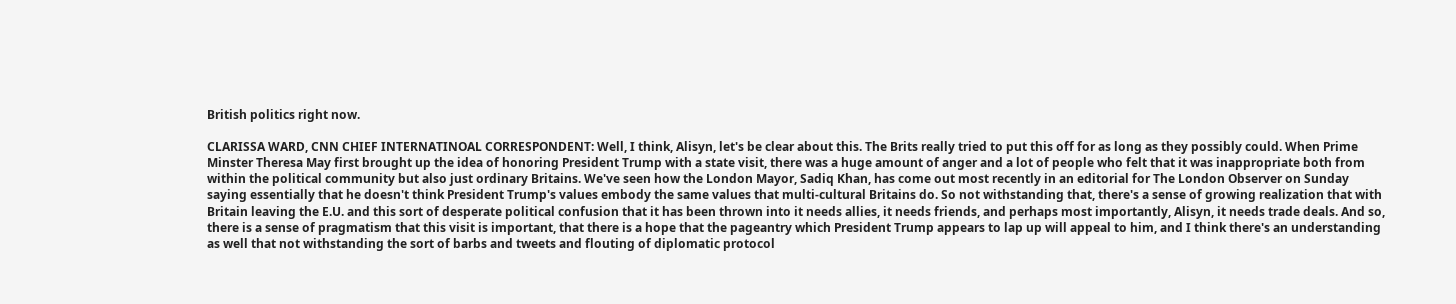British politics right now.

CLARISSA WARD, CNN CHIEF INTERNATINOAL CORRESPONDENT: Well, I think, Alisyn, let's be clear about this. The Brits really tried to put this off for as long as they possibly could. When Prime Minster Theresa May first brought up the idea of honoring President Trump with a state visit, there was a huge amount of anger and a lot of people who felt that it was inappropriate both from within the political community but also just ordinary Britains. We've seen how the London Mayor, Sadiq Khan, has come out most recently in an editorial for The London Observer on Sunday saying essentially that he doesn't think President Trump's values embody the same values that multi-cultural Britains do. So not withstanding that, there's a sense of growing realization that with Britain leaving the E.U. and this sort of desperate political confusion that it has been thrown into it needs allies, it needs friends, and perhaps most importantly, Alisyn, it needs trade deals. And so, there is a sense of pragmatism that this visit is important, that there is a hope that the pageantry which President Trump appears to lap up will appeal to him, and I think there's an understanding as well that not withstanding the sort of barbs and tweets and flouting of diplomatic protocol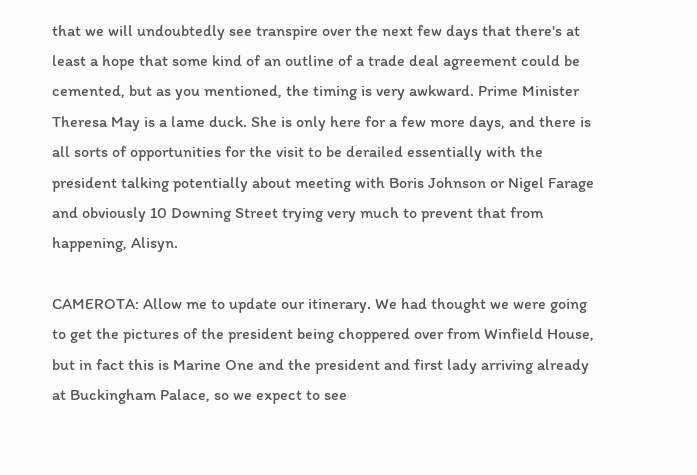that we will undoubtedly see transpire over the next few days that there's at least a hope that some kind of an outline of a trade deal agreement could be cemented, but as you mentioned, the timing is very awkward. Prime Minister Theresa May is a lame duck. She is only here for a few more days, and there is all sorts of opportunities for the visit to be derailed essentially with the president talking potentially about meeting with Boris Johnson or Nigel Farage and obviously 10 Downing Street trying very much to prevent that from happening, Alisyn.

CAMEROTA: Allow me to update our itinerary. We had thought we were going to get the pictures of the president being choppered over from Winfield House, but in fact this is Marine One and the president and first lady arriving already at Buckingham Palace, so we expect to see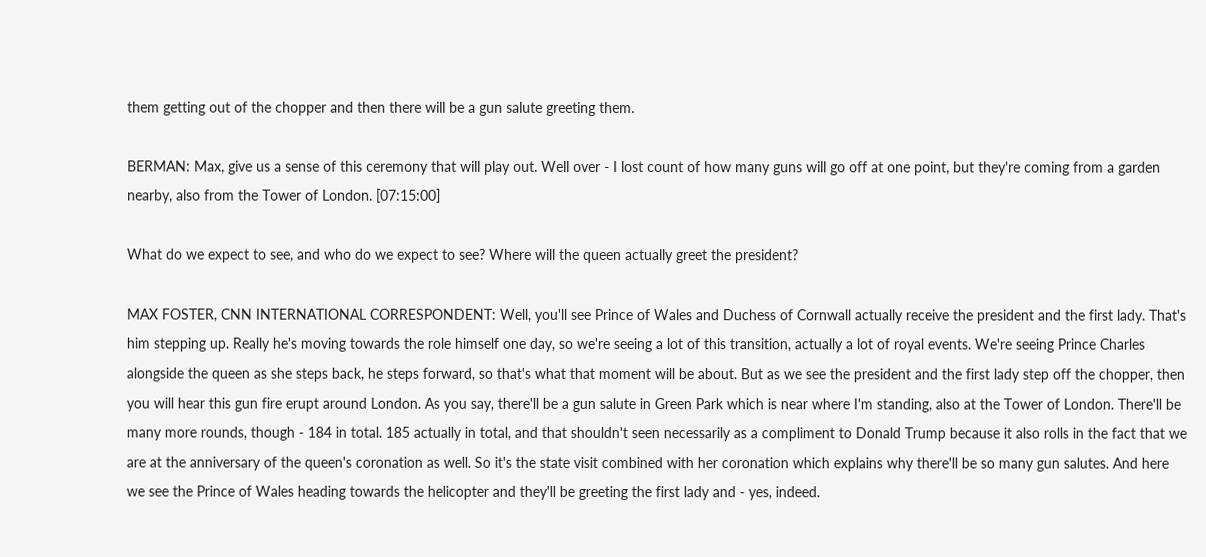them getting out of the chopper and then there will be a gun salute greeting them.

BERMAN: Max, give us a sense of this ceremony that will play out. Well over - I lost count of how many guns will go off at one point, but they're coming from a garden nearby, also from the Tower of London. [07:15:00]

What do we expect to see, and who do we expect to see? Where will the queen actually greet the president?

MAX FOSTER, CNN INTERNATIONAL CORRESPONDENT: Well, you'll see Prince of Wales and Duchess of Cornwall actually receive the president and the first lady. That's him stepping up. Really he's moving towards the role himself one day, so we're seeing a lot of this transition, actually a lot of royal events. We're seeing Prince Charles alongside the queen as she steps back, he steps forward, so that's what that moment will be about. But as we see the president and the first lady step off the chopper, then you will hear this gun fire erupt around London. As you say, there'll be a gun salute in Green Park which is near where I'm standing, also at the Tower of London. There'll be many more rounds, though - 184 in total. 185 actually in total, and that shouldn't seen necessarily as a compliment to Donald Trump because it also rolls in the fact that we are at the anniversary of the queen's coronation as well. So it's the state visit combined with her coronation which explains why there'll be so many gun salutes. And here we see the Prince of Wales heading towards the helicopter and they'll be greeting the first lady and - yes, indeed.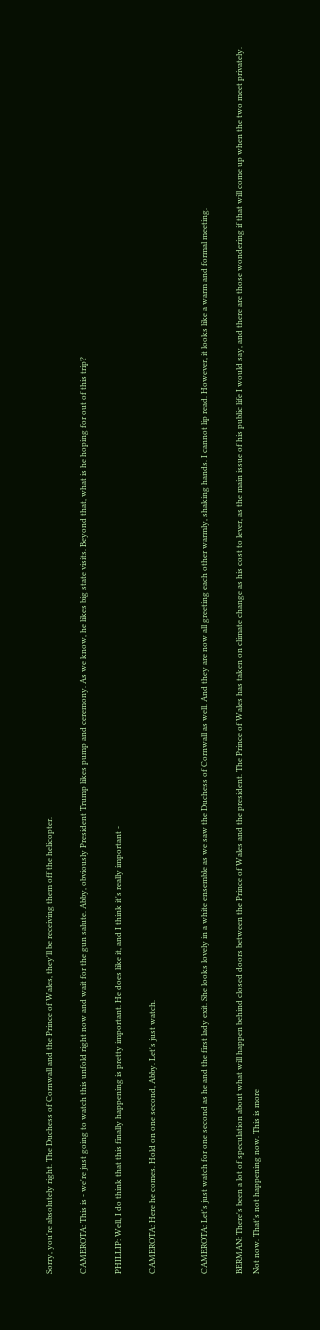Sorry, you're absolutely right. The Duchess of Cornwall and the Prince of Wales, they'll be receiving them off the helicopter.

CAMEROTA: This is - we're just going to watch this unfold right now and wait for the gun salute. Abby, obviously President Trump likes pump and ceremony. As we know, he likes big state visits. Beyond that, what is he hoping for out of this trip?

PHILLIP: Well, I do think that this finally happening is pretty important. He does like it, and I think it's really important -

CAMEROTA: Here he comes. Hold on one second, Abby. Let's just watch.


CAMEROTA: Let's just watch for one second as he and the first lady exit. She looks lovely in a white ensemble as we saw the Duchess of Cornwall as well. And they are now all greeting each other warmly, shaking hands. I cannot lip read. However, it looks like a warm and formal meeting.

BERMAN: There's been a lot of speculation about what will happen behind closed doors between the Prince of Wales and the president. The Prince of Wales has taken on climate change as his cost to lever, as the main issue of his public life I would say, and there are those wondering if that will come up when the two meet privately. Not now. That's not happening now. This is more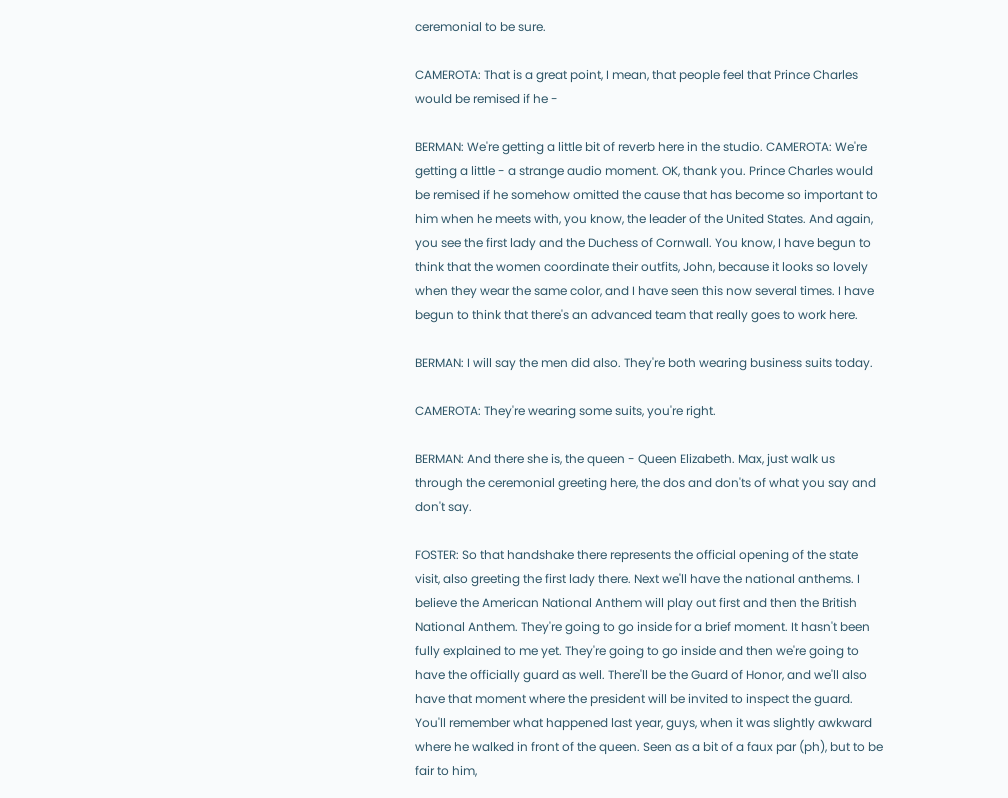ceremonial to be sure.

CAMEROTA: That is a great point, I mean, that people feel that Prince Charles would be remised if he -

BERMAN: We're getting a little bit of reverb here in the studio. CAMEROTA: We're getting a little - a strange audio moment. OK, thank you. Prince Charles would be remised if he somehow omitted the cause that has become so important to him when he meets with, you know, the leader of the United States. And again, you see the first lady and the Duchess of Cornwall. You know, I have begun to think that the women coordinate their outfits, John, because it looks so lovely when they wear the same color, and I have seen this now several times. I have begun to think that there's an advanced team that really goes to work here.

BERMAN: I will say the men did also. They're both wearing business suits today.

CAMEROTA: They're wearing some suits, you're right.

BERMAN: And there she is, the queen - Queen Elizabeth. Max, just walk us through the ceremonial greeting here, the dos and don'ts of what you say and don't say.

FOSTER: So that handshake there represents the official opening of the state visit, also greeting the first lady there. Next we'll have the national anthems. I believe the American National Anthem will play out first and then the British National Anthem. They're going to go inside for a brief moment. It hasn't been fully explained to me yet. They're going to go inside and then we're going to have the officially guard as well. There'll be the Guard of Honor, and we'll also have that moment where the president will be invited to inspect the guard. You'll remember what happened last year, guys, when it was slightly awkward where he walked in front of the queen. Seen as a bit of a faux par (ph), but to be fair to him,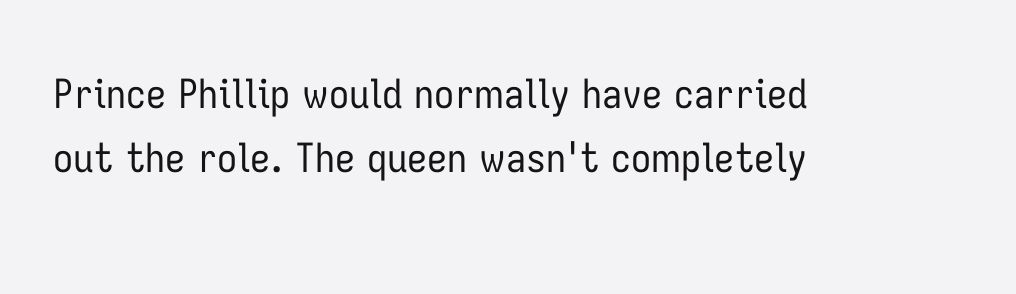Prince Phillip would normally have carried out the role. The queen wasn't completely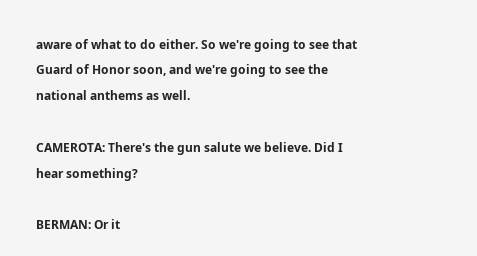aware of what to do either. So we're going to see that Guard of Honor soon, and we're going to see the national anthems as well.

CAMEROTA: There's the gun salute we believe. Did I hear something?

BERMAN: Or it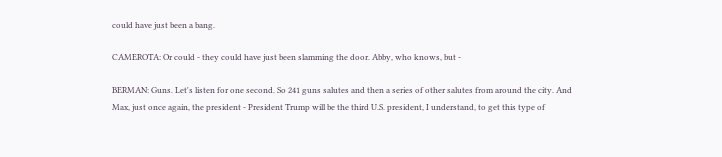could have just been a bang.

CAMEROTA: Or could - they could have just been slamming the door. Abby, who knows, but -

BERMAN: Guns. Let's listen for one second. So 241 guns salutes and then a series of other salutes from around the city. And Max, just once again, the president - President Trump will be the third U.S. president, I understand, to get this type of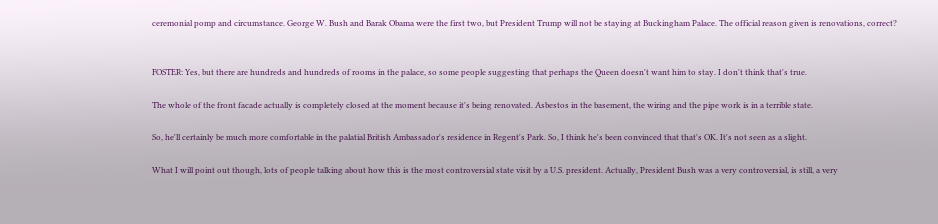ceremonial pomp and circumstance. George W. Bush and Barak Obama were the first two, but President Trump will not be staying at Buckingham Palace. The official reason given is renovations, correct?


FOSTER: Yes, but there are hundreds and hundreds of rooms in the palace, so some people suggesting that perhaps the Queen doesn't want him to stay. I don't think that's true.

The whole of the front facade actually is completely closed at the moment because it's being renovated. Asbestos in the basement, the wiring and the pipe work is in a terrible state.

So, he'll certainly be much more comfortable in the palatial British Ambassador's residence in Regent's Park. So, I think he's been convinced that that's OK. It's not seen as a slight.

What I will point out though, lots of people talking about how this is the most controversial state visit by a U.S. president. Actually, President Bush was a very controversial, is still, a very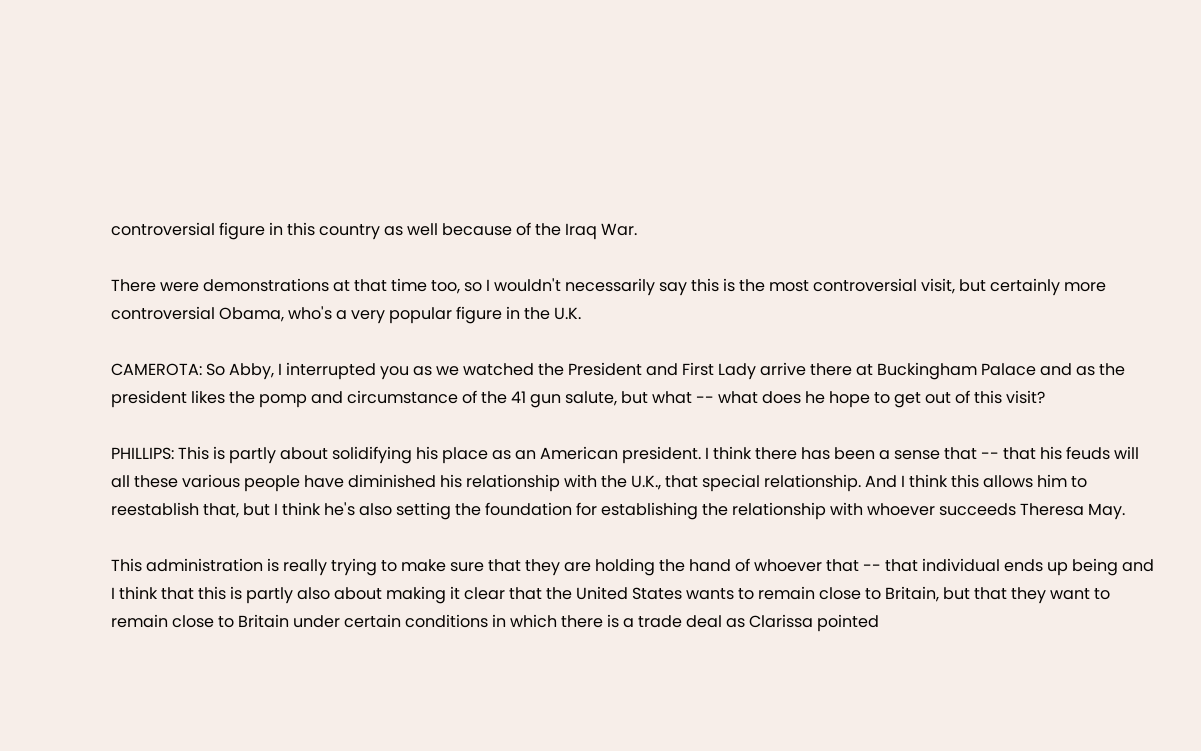controversial figure in this country as well because of the Iraq War.

There were demonstrations at that time too, so I wouldn't necessarily say this is the most controversial visit, but certainly more controversial Obama, who's a very popular figure in the U.K.

CAMEROTA: So Abby, I interrupted you as we watched the President and First Lady arrive there at Buckingham Palace and as the president likes the pomp and circumstance of the 41 gun salute, but what -- what does he hope to get out of this visit?

PHILLIPS: This is partly about solidifying his place as an American president. I think there has been a sense that -- that his feuds will all these various people have diminished his relationship with the U.K., that special relationship. And I think this allows him to reestablish that, but I think he's also setting the foundation for establishing the relationship with whoever succeeds Theresa May.

This administration is really trying to make sure that they are holding the hand of whoever that -- that individual ends up being and I think that this is partly also about making it clear that the United States wants to remain close to Britain, but that they want to remain close to Britain under certain conditions in which there is a trade deal as Clarissa pointed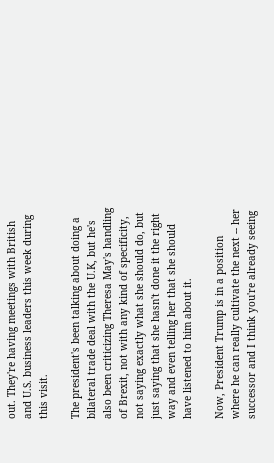out. They're having meetings with British and U.S. business leaders this week during this visit.

The president's been talking about doing a bilateral trade deal with the U.K, but he's also been criticizing Theresa May's handling of Brexit, not with any kind of specificity, not saying exactly what she should do, but just saying that she hasn't done it the right way and even telling her that she should have listened to him about it.

Now, President Trump is in a position where he can really cultivate the next -- her successor and I think you're already seeing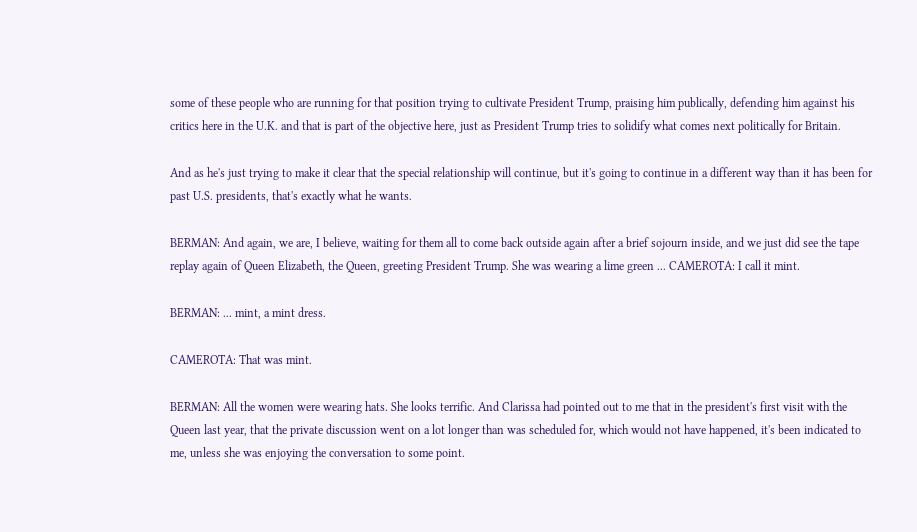some of these people who are running for that position trying to cultivate President Trump, praising him publically, defending him against his critics here in the U.K. and that is part of the objective here, just as President Trump tries to solidify what comes next politically for Britain.

And as he's just trying to make it clear that the special relationship will continue, but it's going to continue in a different way than it has been for past U.S. presidents, that's exactly what he wants.

BERMAN: And again, we are, I believe, waiting for them all to come back outside again after a brief sojourn inside, and we just did see the tape replay again of Queen Elizabeth, the Queen, greeting President Trump. She was wearing a lime green ... CAMEROTA: I call it mint.

BERMAN: ... mint, a mint dress.

CAMEROTA: That was mint.

BERMAN: All the women were wearing hats. She looks terrific. And Clarissa had pointed out to me that in the president's first visit with the Queen last year, that the private discussion went on a lot longer than was scheduled for, which would not have happened, it's been indicated to me, unless she was enjoying the conversation to some point.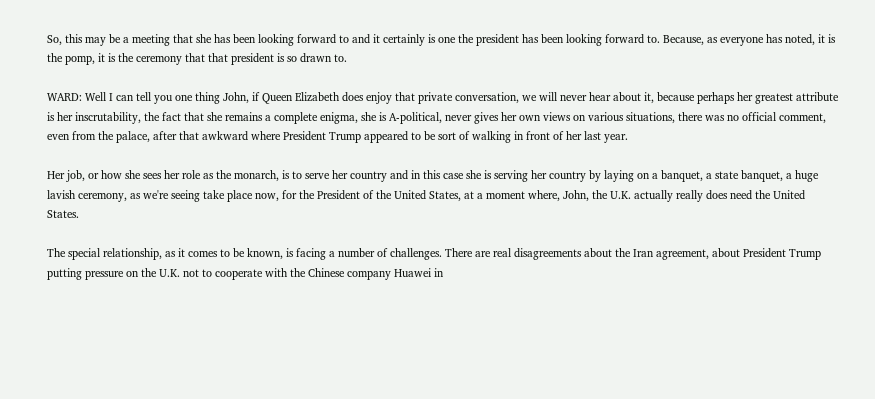So, this may be a meeting that she has been looking forward to and it certainly is one the president has been looking forward to. Because, as everyone has noted, it is the pomp, it is the ceremony that that president is so drawn to.

WARD: Well I can tell you one thing John, if Queen Elizabeth does enjoy that private conversation, we will never hear about it, because perhaps her greatest attribute is her inscrutability, the fact that she remains a complete enigma, she is A-political, never gives her own views on various situations, there was no official comment, even from the palace, after that awkward where President Trump appeared to be sort of walking in front of her last year.

Her job, or how she sees her role as the monarch, is to serve her country and in this case she is serving her country by laying on a banquet, a state banquet, a huge lavish ceremony, as we're seeing take place now, for the President of the United States, at a moment where, John, the U.K. actually really does need the United States.

The special relationship, as it comes to be known, is facing a number of challenges. There are real disagreements about the Iran agreement, about President Trump putting pressure on the U.K. not to cooperate with the Chinese company Huawei in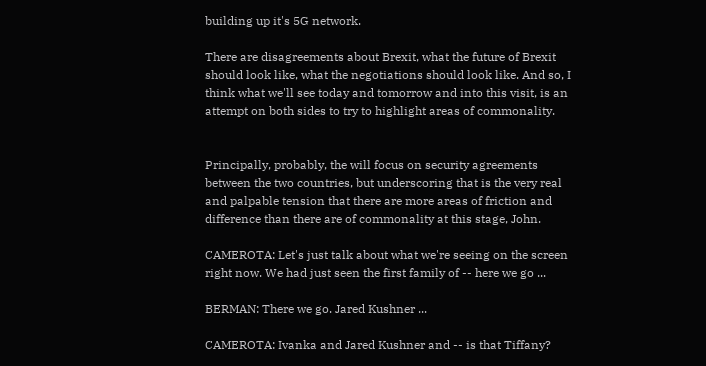building up it's 5G network.

There are disagreements about Brexit, what the future of Brexit should look like, what the negotiations should look like. And so, I think what we'll see today and tomorrow and into this visit, is an attempt on both sides to try to highlight areas of commonality.


Principally, probably, the will focus on security agreements between the two countries, but underscoring that is the very real and palpable tension that there are more areas of friction and difference than there are of commonality at this stage, John.

CAMEROTA: Let's just talk about what we're seeing on the screen right now. We had just seen the first family of -- here we go ...

BERMAN: There we go. Jared Kushner ...

CAMEROTA: Ivanka and Jared Kushner and -- is that Tiffany?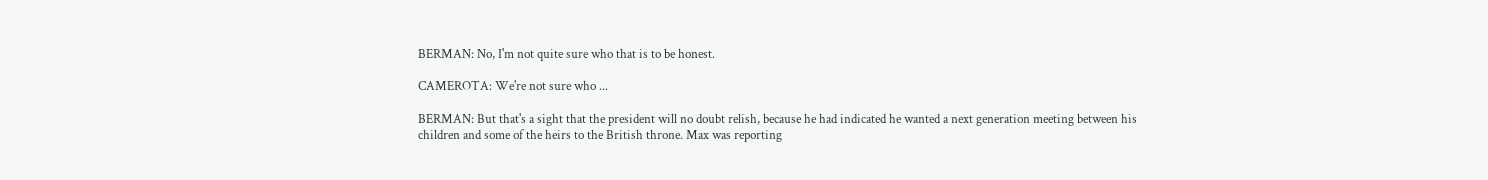BERMAN: No, I'm not quite sure who that is to be honest.

CAMEROTA: We're not sure who ...

BERMAN: But that's a sight that the president will no doubt relish, because he had indicated he wanted a next generation meeting between his children and some of the heirs to the British throne. Max was reporting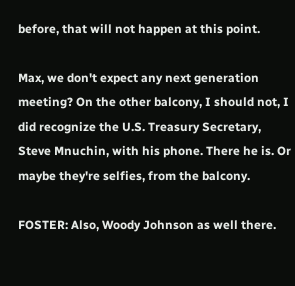before, that will not happen at this point.

Max, we don't expect any next generation meeting? On the other balcony, I should not, I did recognize the U.S. Treasury Secretary, Steve Mnuchin, with his phone. There he is. Or maybe they're selfies, from the balcony.

FOSTER: Also, Woody Johnson as well there.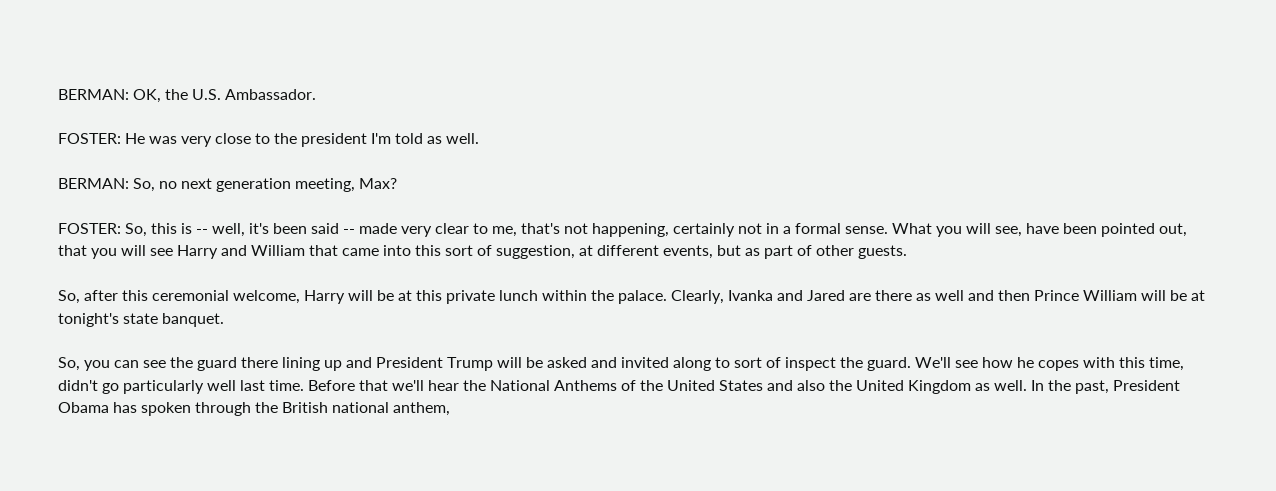BERMAN: OK, the U.S. Ambassador.

FOSTER: He was very close to the president I'm told as well.

BERMAN: So, no next generation meeting, Max?

FOSTER: So, this is -- well, it's been said -- made very clear to me, that's not happening, certainly not in a formal sense. What you will see, have been pointed out, that you will see Harry and William that came into this sort of suggestion, at different events, but as part of other guests.

So, after this ceremonial welcome, Harry will be at this private lunch within the palace. Clearly, Ivanka and Jared are there as well and then Prince William will be at tonight's state banquet.

So, you can see the guard there lining up and President Trump will be asked and invited along to sort of inspect the guard. We'll see how he copes with this time, didn't go particularly well last time. Before that we'll hear the National Anthems of the United States and also the United Kingdom as well. In the past, President Obama has spoken through the British national anthem,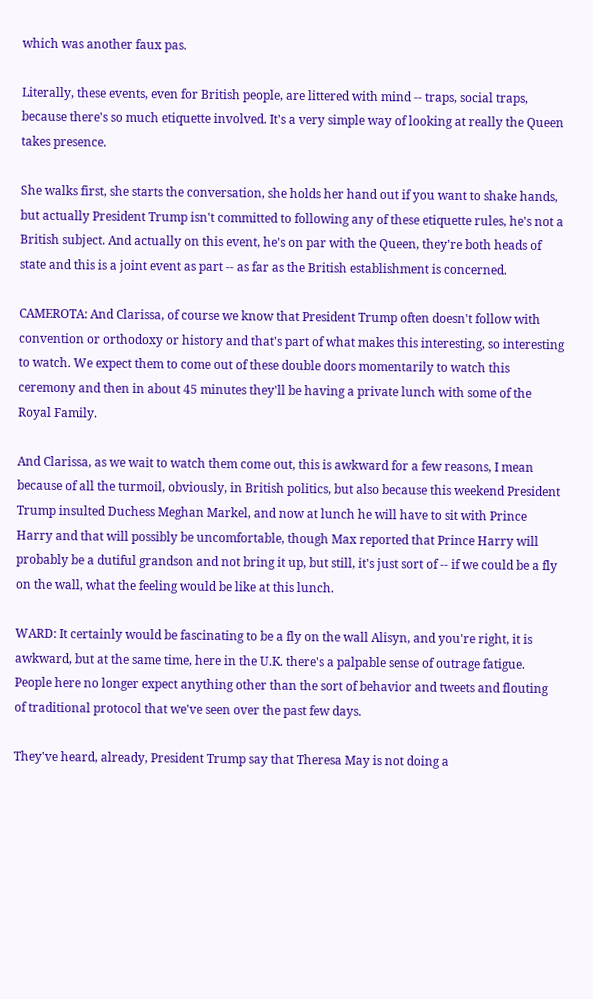which was another faux pas.

Literally, these events, even for British people, are littered with mind -- traps, social traps, because there's so much etiquette involved. It's a very simple way of looking at really the Queen takes presence.

She walks first, she starts the conversation, she holds her hand out if you want to shake hands, but actually President Trump isn't committed to following any of these etiquette rules, he's not a British subject. And actually on this event, he's on par with the Queen, they're both heads of state and this is a joint event as part -- as far as the British establishment is concerned.

CAMEROTA: And Clarissa, of course we know that President Trump often doesn't follow with convention or orthodoxy or history and that's part of what makes this interesting, so interesting to watch. We expect them to come out of these double doors momentarily to watch this ceremony and then in about 45 minutes they'll be having a private lunch with some of the Royal Family.

And Clarissa, as we wait to watch them come out, this is awkward for a few reasons, I mean because of all the turmoil, obviously, in British politics, but also because this weekend President Trump insulted Duchess Meghan Markel, and now at lunch he will have to sit with Prince Harry and that will possibly be uncomfortable, though Max reported that Prince Harry will probably be a dutiful grandson and not bring it up, but still, it's just sort of -- if we could be a fly on the wall, what the feeling would be like at this lunch.

WARD: It certainly would be fascinating to be a fly on the wall Alisyn, and you're right, it is awkward, but at the same time, here in the U.K. there's a palpable sense of outrage fatigue. People here no longer expect anything other than the sort of behavior and tweets and flouting of traditional protocol that we've seen over the past few days.

They've heard, already, President Trump say that Theresa May is not doing a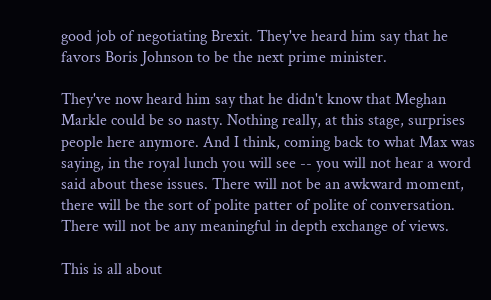good job of negotiating Brexit. They've heard him say that he favors Boris Johnson to be the next prime minister.

They've now heard him say that he didn't know that Meghan Markle could be so nasty. Nothing really, at this stage, surprises people here anymore. And I think, coming back to what Max was saying, in the royal lunch you will see -- you will not hear a word said about these issues. There will not be an awkward moment, there will be the sort of polite patter of polite of conversation. There will not be any meaningful in depth exchange of views.

This is all about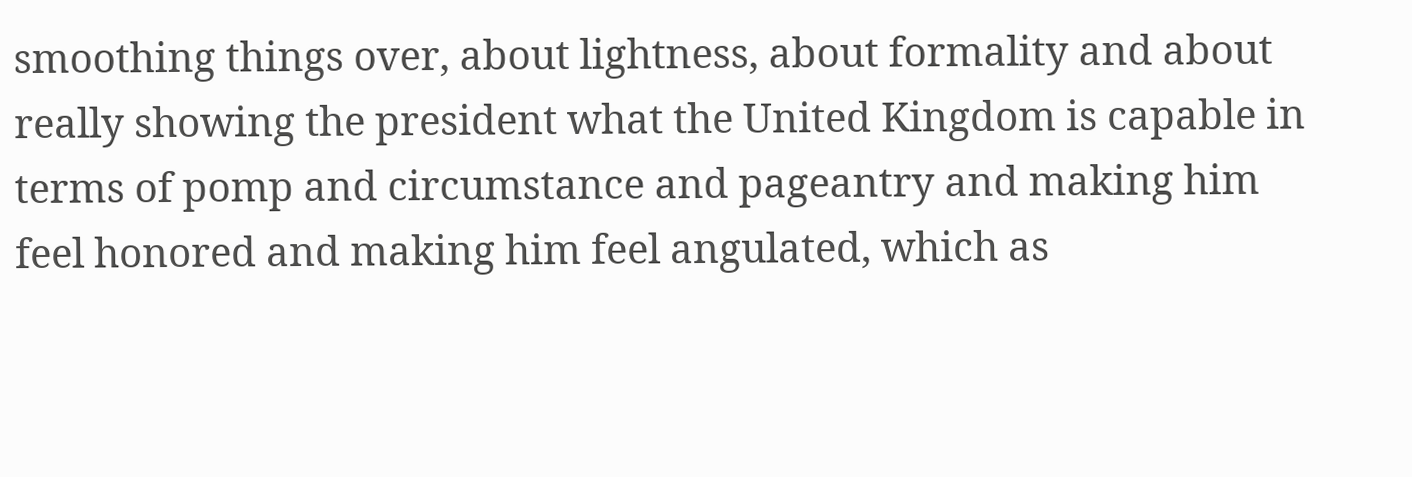smoothing things over, about lightness, about formality and about really showing the president what the United Kingdom is capable in terms of pomp and circumstance and pageantry and making him feel honored and making him feel angulated, which as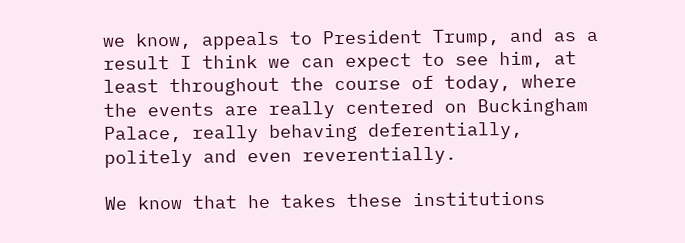we know, appeals to President Trump, and as a result I think we can expect to see him, at least throughout the course of today, where the events are really centered on Buckingham Palace, really behaving deferentially, politely and even reverentially.

We know that he takes these institutions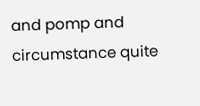and pomp and circumstance quite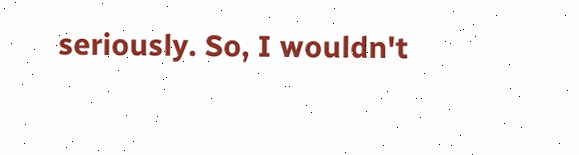seriously. So, I wouldn't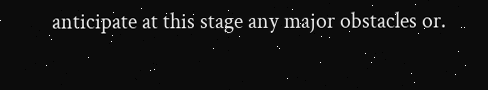anticipate at this stage any major obstacles or.